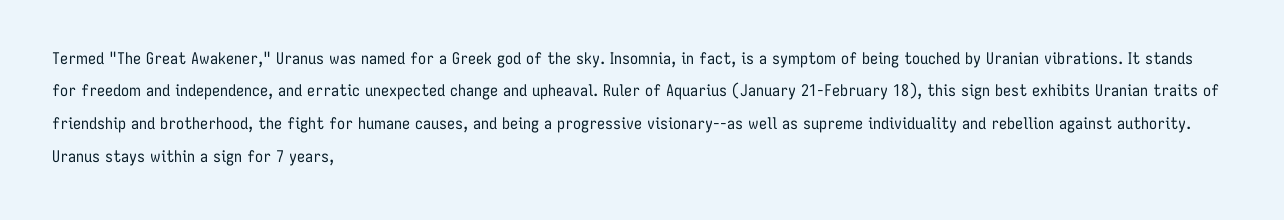Termed "The Great Awakener," Uranus was named for a Greek god of the sky. Insomnia, in fact, is a symptom of being touched by Uranian vibrations. It stands for freedom and independence, and erratic unexpected change and upheaval. Ruler of Aquarius (January 21-February 18), this sign best exhibits Uranian traits of friendship and brotherhood, the fight for humane causes, and being a progressive visionary--as well as supreme individuality and rebellion against authority. Uranus stays within a sign for 7 years,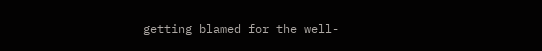getting blamed for the well-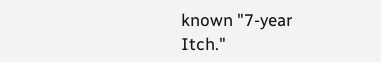known "7-year Itch."